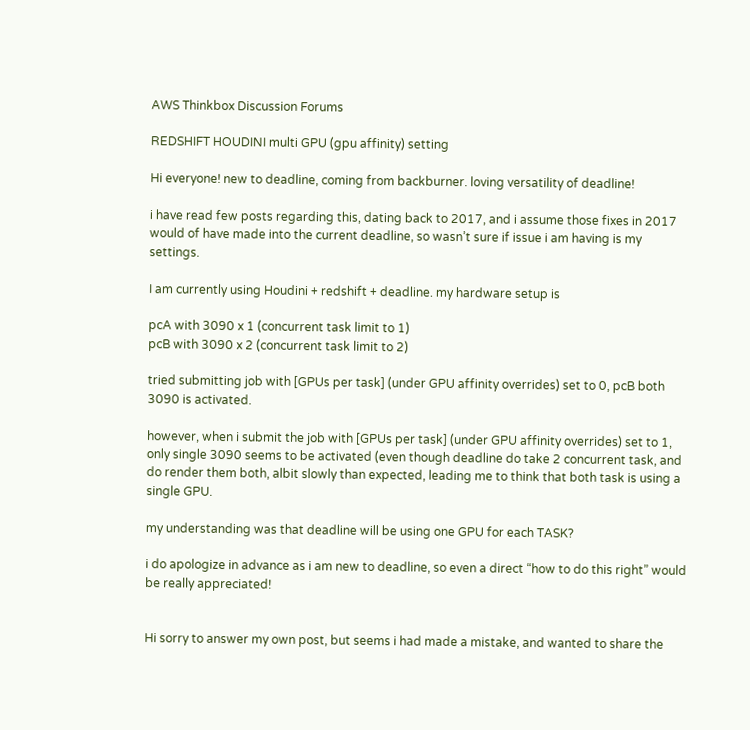AWS Thinkbox Discussion Forums

REDSHIFT HOUDINI multi GPU (gpu affinity) setting

Hi everyone! new to deadline, coming from backburner. loving versatility of deadline!

i have read few posts regarding this, dating back to 2017, and i assume those fixes in 2017 would of have made into the current deadline, so wasn’t sure if issue i am having is my settings.

I am currently using Houdini + redshift + deadline. my hardware setup is

pcA with 3090 x 1 (concurrent task limit to 1)
pcB with 3090 x 2 (concurrent task limit to 2)

tried submitting job with [GPUs per task] (under GPU affinity overrides) set to 0, pcB both 3090 is activated.

however, when i submit the job with [GPUs per task] (under GPU affinity overrides) set to 1, only single 3090 seems to be activated (even though deadline do take 2 concurrent task, and do render them both, albit slowly than expected, leading me to think that both task is using a single GPU.

my understanding was that deadline will be using one GPU for each TASK?

i do apologize in advance as i am new to deadline, so even a direct “how to do this right” would be really appreciated!


Hi sorry to answer my own post, but seems i had made a mistake, and wanted to share the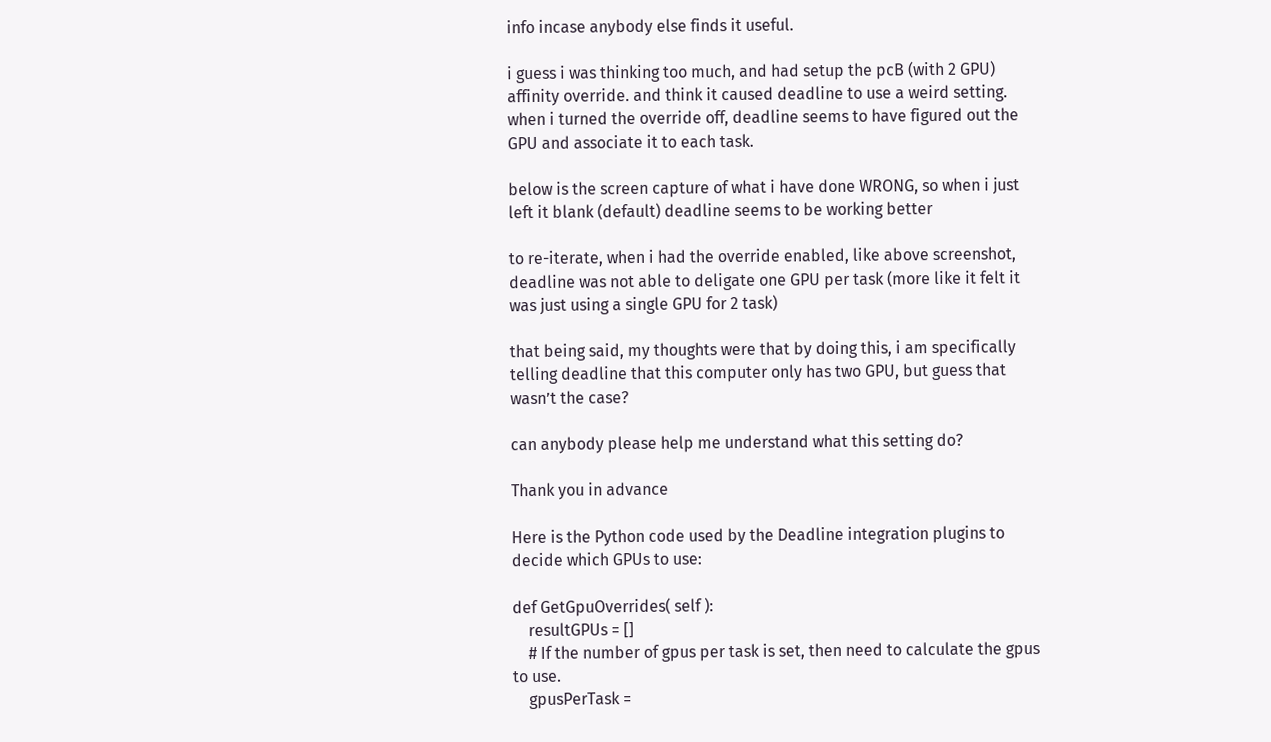info incase anybody else finds it useful.

i guess i was thinking too much, and had setup the pcB (with 2 GPU) affinity override. and think it caused deadline to use a weird setting. when i turned the override off, deadline seems to have figured out the GPU and associate it to each task.

below is the screen capture of what i have done WRONG, so when i just left it blank (default) deadline seems to be working better

to re-iterate, when i had the override enabled, like above screenshot, deadline was not able to deligate one GPU per task (more like it felt it was just using a single GPU for 2 task)

that being said, my thoughts were that by doing this, i am specifically telling deadline that this computer only has two GPU, but guess that wasn’t the case?

can anybody please help me understand what this setting do?

Thank you in advance

Here is the Python code used by the Deadline integration plugins to decide which GPUs to use:

def GetGpuOverrides( self ):
    resultGPUs = []
    # If the number of gpus per task is set, then need to calculate the gpus to use.
    gpusPerTask =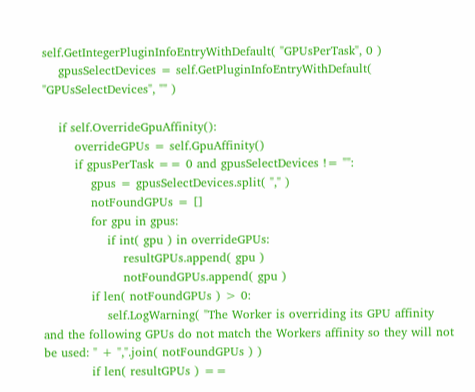self.GetIntegerPluginInfoEntryWithDefault( "GPUsPerTask", 0 )
    gpusSelectDevices = self.GetPluginInfoEntryWithDefault( "GPUsSelectDevices", "" )

    if self.OverrideGpuAffinity():
        overrideGPUs = self.GpuAffinity()
        if gpusPerTask == 0 and gpusSelectDevices != "":
            gpus = gpusSelectDevices.split( "," )
            notFoundGPUs = []
            for gpu in gpus:
                if int( gpu ) in overrideGPUs:
                    resultGPUs.append( gpu )
                    notFoundGPUs.append( gpu )
            if len( notFoundGPUs ) > 0:
                self.LogWarning( "The Worker is overriding its GPU affinity and the following GPUs do not match the Workers affinity so they will not be used: " + ",".join( notFoundGPUs ) )
            if len( resultGPUs ) ==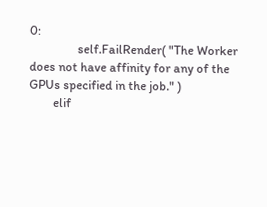0:
                self.FailRender( "The Worker does not have affinity for any of the GPUs specified in the job." )
        elif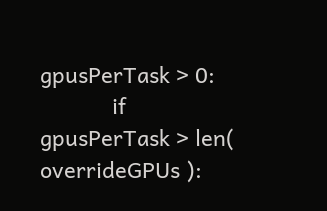gpusPerTask > 0:
            if gpusPerTask > len( overrideGPUs ):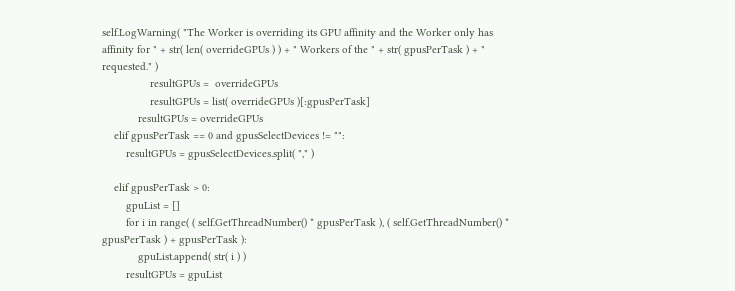self.LogWarning( "The Worker is overriding its GPU affinity and the Worker only has affinity for " + str( len( overrideGPUs ) ) + " Workers of the " + str( gpusPerTask ) + " requested." )
                resultGPUs =  overrideGPUs
                resultGPUs = list( overrideGPUs )[:gpusPerTask]
            resultGPUs = overrideGPUs
    elif gpusPerTask == 0 and gpusSelectDevices != "":
        resultGPUs = gpusSelectDevices.split( "," )

    elif gpusPerTask > 0:
        gpuList = []
        for i in range( ( self.GetThreadNumber() * gpusPerTask ), ( self.GetThreadNumber() * gpusPerTask ) + gpusPerTask ):
            gpuList.append( str( i ) )
        resultGPUs = gpuList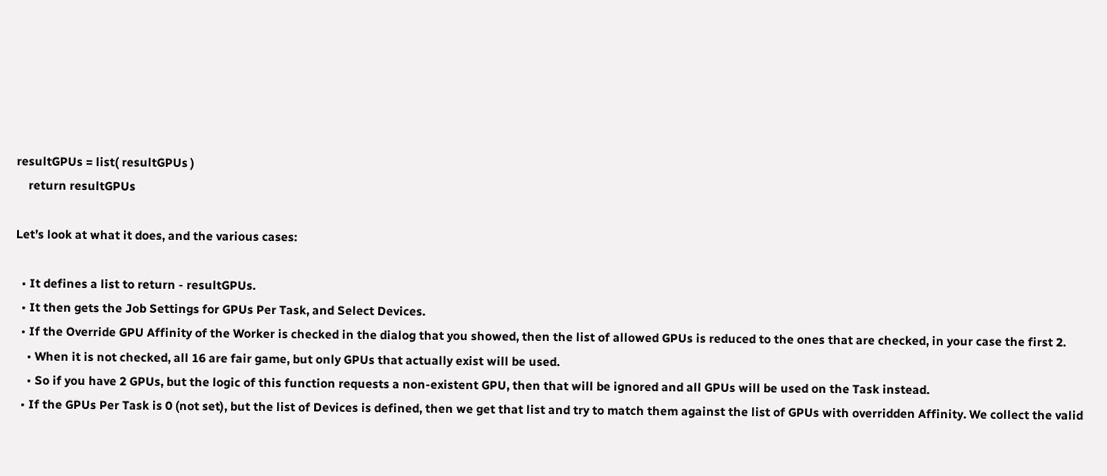resultGPUs = list( resultGPUs )
    return resultGPUs

Let’s look at what it does, and the various cases:

  • It defines a list to return - resultGPUs.
  • It then gets the Job Settings for GPUs Per Task, and Select Devices.
  • If the Override GPU Affinity of the Worker is checked in the dialog that you showed, then the list of allowed GPUs is reduced to the ones that are checked, in your case the first 2.
    • When it is not checked, all 16 are fair game, but only GPUs that actually exist will be used.
    • So if you have 2 GPUs, but the logic of this function requests a non-existent GPU, then that will be ignored and all GPUs will be used on the Task instead.
  • If the GPUs Per Task is 0 (not set), but the list of Devices is defined, then we get that list and try to match them against the list of GPUs with overridden Affinity. We collect the valid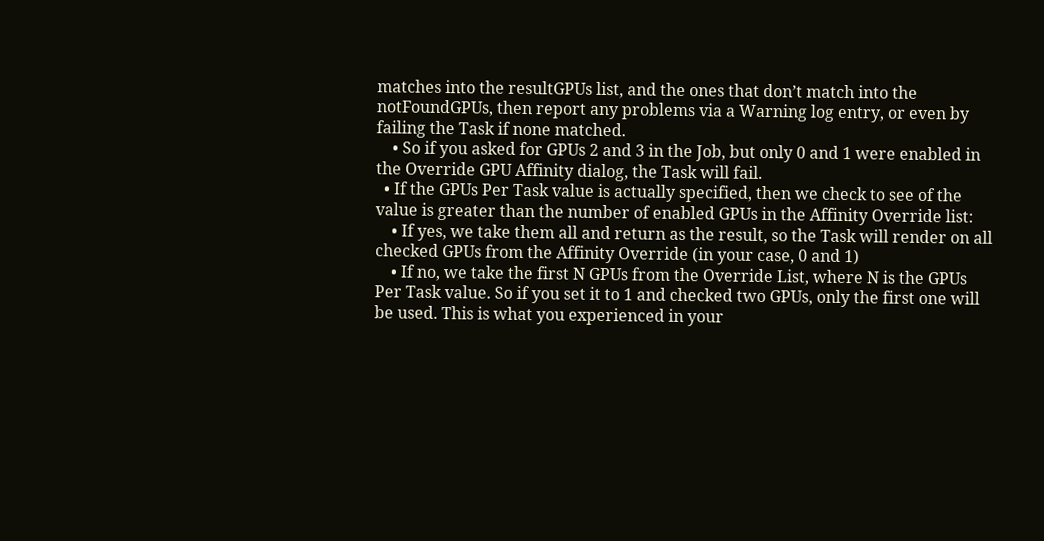matches into the resultGPUs list, and the ones that don’t match into the notFoundGPUs, then report any problems via a Warning log entry, or even by failing the Task if none matched.
    • So if you asked for GPUs 2 and 3 in the Job, but only 0 and 1 were enabled in the Override GPU Affinity dialog, the Task will fail.
  • If the GPUs Per Task value is actually specified, then we check to see of the value is greater than the number of enabled GPUs in the Affinity Override list:
    • If yes, we take them all and return as the result, so the Task will render on all checked GPUs from the Affinity Override (in your case, 0 and 1)
    • If no, we take the first N GPUs from the Override List, where N is the GPUs Per Task value. So if you set it to 1 and checked two GPUs, only the first one will be used. This is what you experienced in your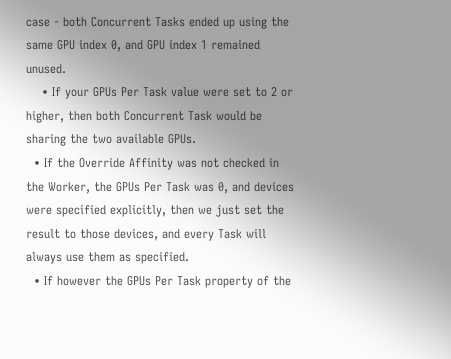case - both Concurrent Tasks ended up using the same GPU index 0, and GPU index 1 remained unused.
    • If your GPUs Per Task value were set to 2 or higher, then both Concurrent Task would be sharing the two available GPUs.
  • If the Override Affinity was not checked in the Worker, the GPUs Per Task was 0, and devices were specified explicitly, then we just set the result to those devices, and every Task will always use them as specified.
  • If however the GPUs Per Task property of the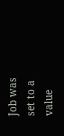Job was set to a value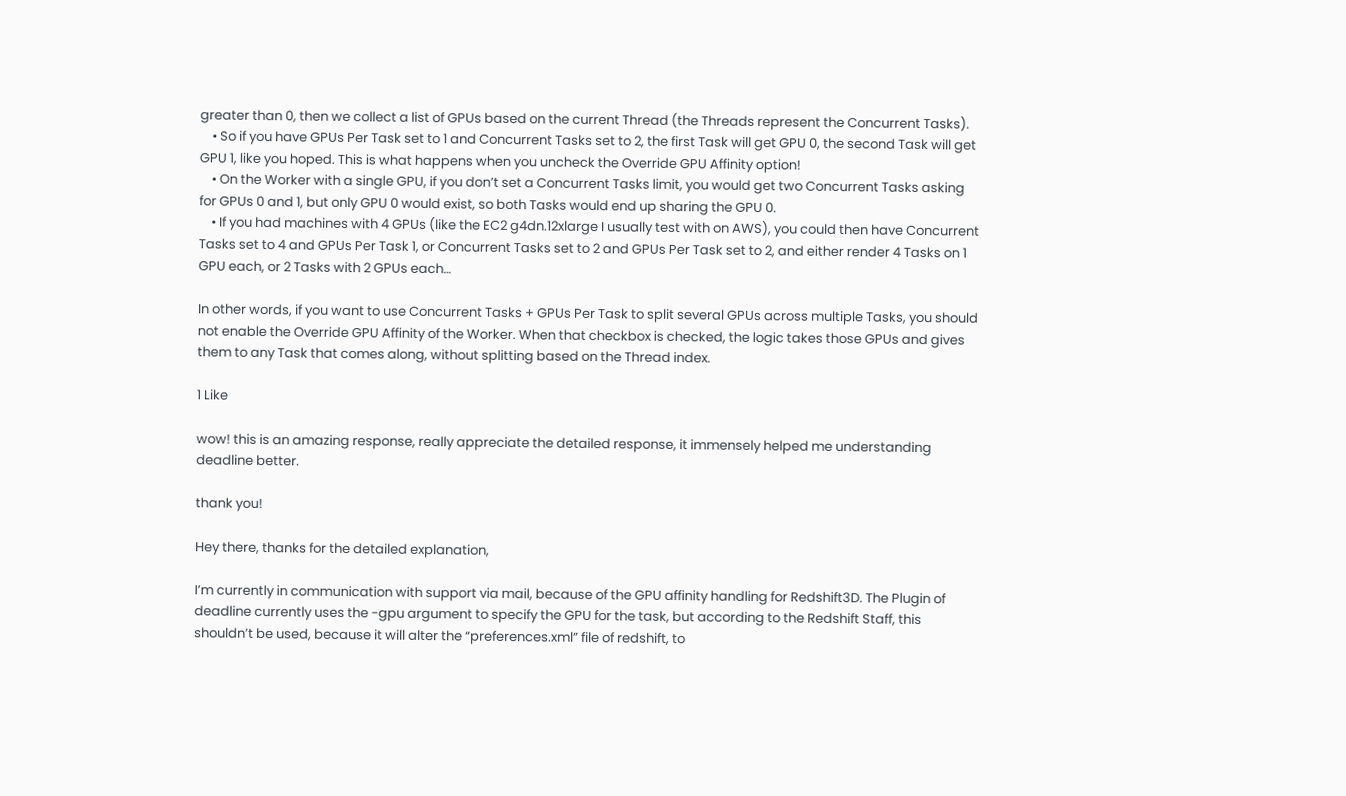greater than 0, then we collect a list of GPUs based on the current Thread (the Threads represent the Concurrent Tasks).
    • So if you have GPUs Per Task set to 1 and Concurrent Tasks set to 2, the first Task will get GPU 0, the second Task will get GPU 1, like you hoped. This is what happens when you uncheck the Override GPU Affinity option!
    • On the Worker with a single GPU, if you don’t set a Concurrent Tasks limit, you would get two Concurrent Tasks asking for GPUs 0 and 1, but only GPU 0 would exist, so both Tasks would end up sharing the GPU 0.
    • If you had machines with 4 GPUs (like the EC2 g4dn.12xlarge I usually test with on AWS), you could then have Concurrent Tasks set to 4 and GPUs Per Task 1, or Concurrent Tasks set to 2 and GPUs Per Task set to 2, and either render 4 Tasks on 1 GPU each, or 2 Tasks with 2 GPUs each…

In other words, if you want to use Concurrent Tasks + GPUs Per Task to split several GPUs across multiple Tasks, you should not enable the Override GPU Affinity of the Worker. When that checkbox is checked, the logic takes those GPUs and gives them to any Task that comes along, without splitting based on the Thread index.

1 Like

wow! this is an amazing response, really appreciate the detailed response, it immensely helped me understanding deadline better.

thank you!

Hey there, thanks for the detailed explanation,

I’m currently in communication with support via mail, because of the GPU affinity handling for Redshift3D. The Plugin of deadline currently uses the -gpu argument to specify the GPU for the task, but according to the Redshift Staff, this shouldn’t be used, because it will alter the “preferences.xml” file of redshift, to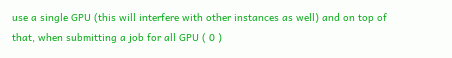use a single GPU (this will interfere with other instances as well) and on top of that, when submitting a job for all GPU ( 0 )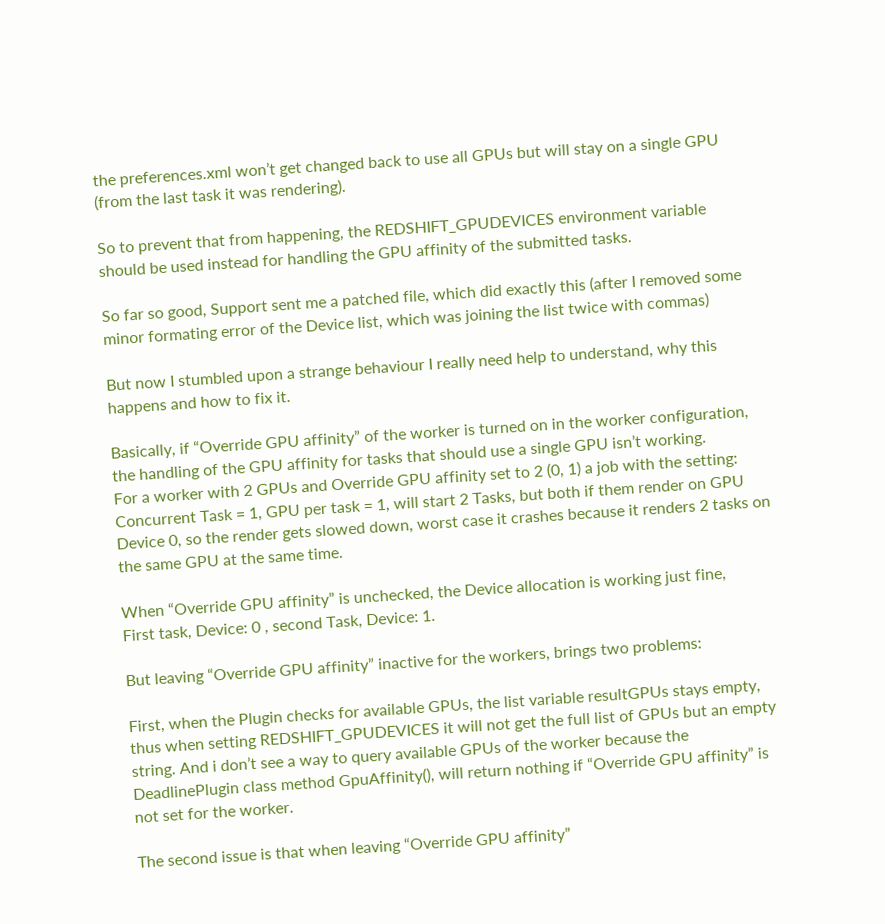the preferences.xml won’t get changed back to use all GPUs but will stay on a single GPU (from the last task it was rendering).

So to prevent that from happening, the REDSHIFT_GPUDEVICES environment variable should be used instead for handling the GPU affinity of the submitted tasks.

So far so good, Support sent me a patched file, which did exactly this (after I removed some minor formating error of the Device list, which was joining the list twice with commas)

But now I stumbled upon a strange behaviour I really need help to understand, why this happens and how to fix it.

Basically, if “Override GPU affinity” of the worker is turned on in the worker configuration, the handling of the GPU affinity for tasks that should use a single GPU isn’t working.
For a worker with 2 GPUs and Override GPU affinity set to 2 (0, 1) a job with the setting:
Concurrent Task = 1, GPU per task = 1, will start 2 Tasks, but both if them render on GPU Device 0, so the render gets slowed down, worst case it crashes because it renders 2 tasks on the same GPU at the same time.

When “Override GPU affinity” is unchecked, the Device allocation is working just fine,
First task, Device: 0 , second Task, Device: 1.

But leaving “Override GPU affinity” inactive for the workers, brings two problems:

First, when the Plugin checks for available GPUs, the list variable resultGPUs stays empty, thus when setting REDSHIFT_GPUDEVICES it will not get the full list of GPUs but an empty string. And i don’t see a way to query available GPUs of the worker because the DeadlinePlugin class method GpuAffinity(), will return nothing if “Override GPU affinity” is not set for the worker.

The second issue is that when leaving “Override GPU affinity”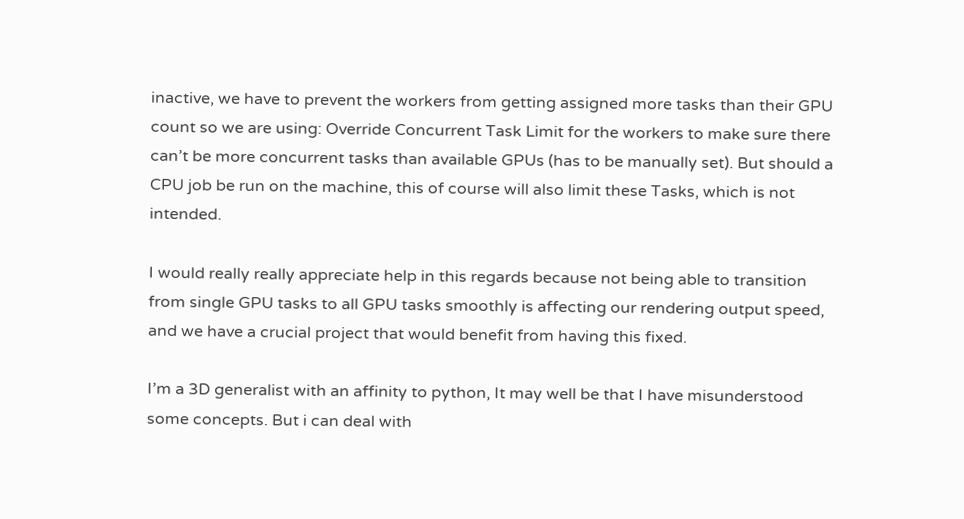inactive, we have to prevent the workers from getting assigned more tasks than their GPU count so we are using: Override Concurrent Task Limit for the workers to make sure there can’t be more concurrent tasks than available GPUs (has to be manually set). But should a CPU job be run on the machine, this of course will also limit these Tasks, which is not intended.

I would really really appreciate help in this regards because not being able to transition from single GPU tasks to all GPU tasks smoothly is affecting our rendering output speed, and we have a crucial project that would benefit from having this fixed.

I’m a 3D generalist with an affinity to python, It may well be that I have misunderstood some concepts. But i can deal with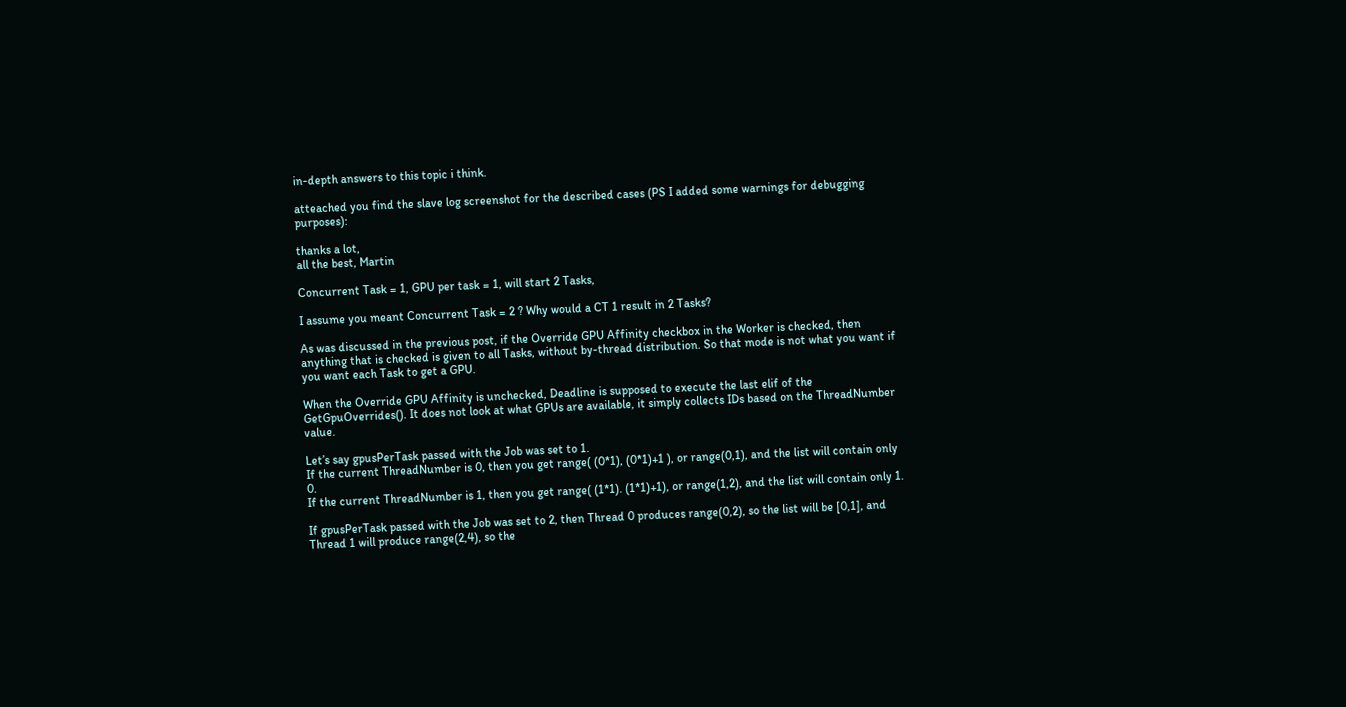in-depth answers to this topic i think.

atteached you find the slave log screenshot for the described cases (PS I added some warnings for debugging purposes):

thanks a lot,
all the best, Martin

Concurrent Task = 1, GPU per task = 1, will start 2 Tasks,

I assume you meant Concurrent Task = 2 ? Why would a CT 1 result in 2 Tasks?

As was discussed in the previous post, if the Override GPU Affinity checkbox in the Worker is checked, then anything that is checked is given to all Tasks, without by-thread distribution. So that mode is not what you want if you want each Task to get a GPU.

When the Override GPU Affinity is unchecked, Deadline is supposed to execute the last elif of the GetGpuOverrides(). It does not look at what GPUs are available, it simply collects IDs based on the ThreadNumber value.

Let’s say gpusPerTask passed with the Job was set to 1.
If the current ThreadNumber is 0, then you get range( (0*1), (0*1)+1 ), or range(0,1), and the list will contain only 0.
If the current ThreadNumber is 1, then you get range( (1*1). (1*1)+1), or range(1,2), and the list will contain only 1.

If gpusPerTask passed with the Job was set to 2, then Thread 0 produces range(0,2), so the list will be [0,1], and Thread 1 will produce range(2,4), so the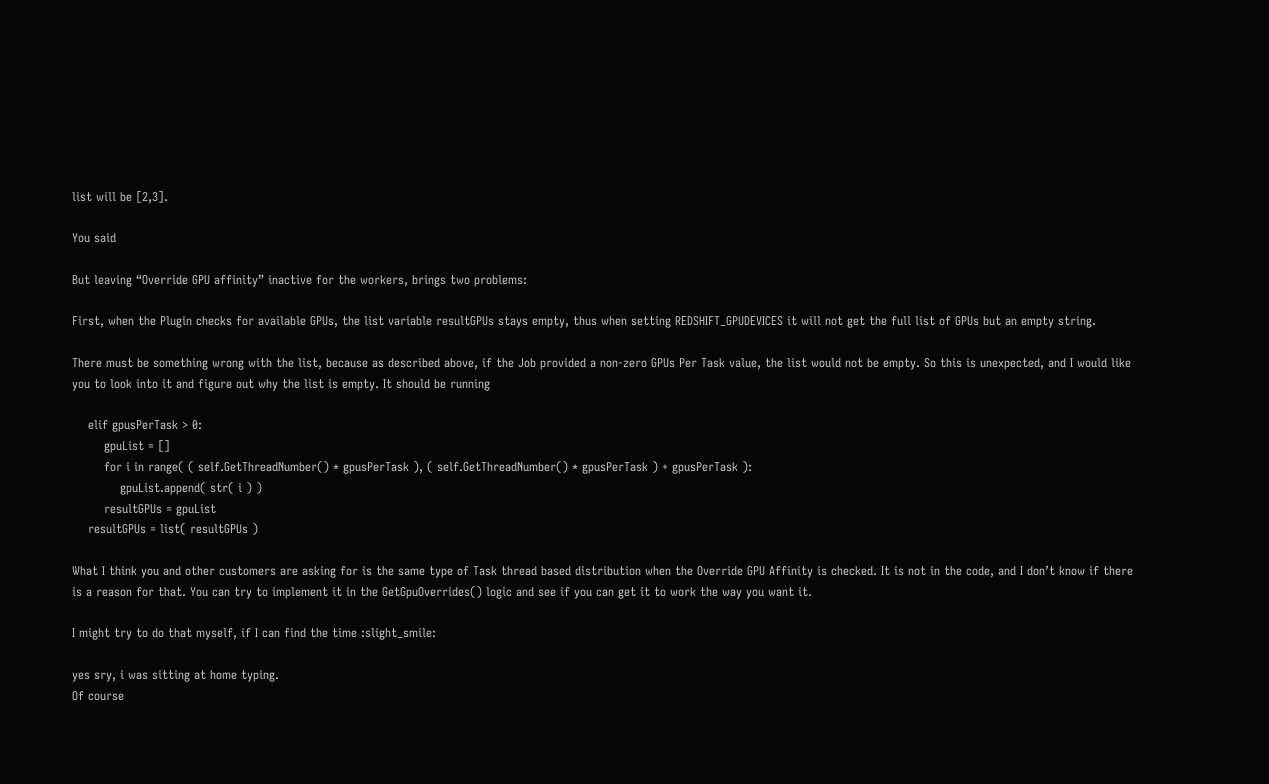list will be [2,3].

You said

But leaving “Override GPU affinity” inactive for the workers, brings two problems:

First, when the Plugin checks for available GPUs, the list variable resultGPUs stays empty, thus when setting REDSHIFT_GPUDEVICES it will not get the full list of GPUs but an empty string.

There must be something wrong with the list, because as described above, if the Job provided a non-zero GPUs Per Task value, the list would not be empty. So this is unexpected, and I would like you to look into it and figure out why the list is empty. It should be running

    elif gpusPerTask > 0:
        gpuList = []
        for i in range( ( self.GetThreadNumber() * gpusPerTask ), ( self.GetThreadNumber() * gpusPerTask ) + gpusPerTask ):
            gpuList.append( str( i ) )
        resultGPUs = gpuList
    resultGPUs = list( resultGPUs )

What I think you and other customers are asking for is the same type of Task thread based distribution when the Override GPU Affinity is checked. It is not in the code, and I don’t know if there is a reason for that. You can try to implement it in the GetGpuOverrides() logic and see if you can get it to work the way you want it.

I might try to do that myself, if I can find the time :slight_smile:

yes sry, i was sitting at home typing.
Of course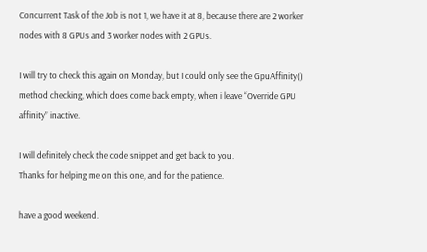Concurrent Task of the Job is not 1, we have it at 8, because there are 2 worker nodes with 8 GPUs and 3 worker nodes with 2 GPUs.

I will try to check this again on Monday, but I could only see the GpuAffinity() method checking, which does come back empty, when i leave “Override GPU affinity” inactive.

I will definitely check the code snippet and get back to you.
Thanks for helping me on this one, and for the patience.

have a good weekend.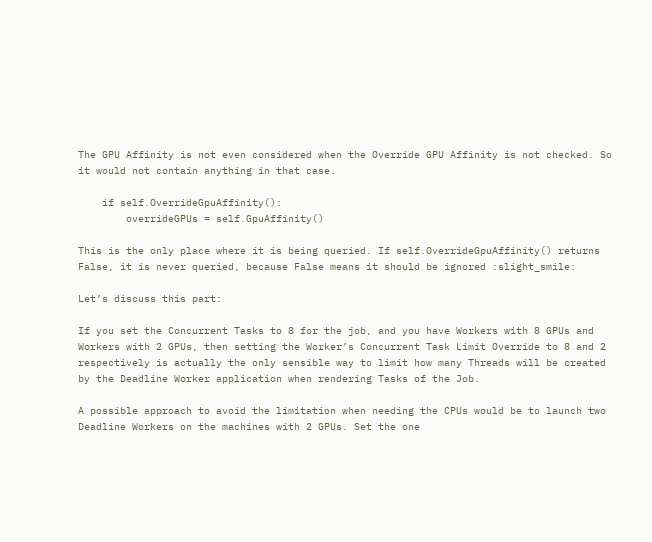The GPU Affinity is not even considered when the Override GPU Affinity is not checked. So it would not contain anything in that case.

    if self.OverrideGpuAffinity():
        overrideGPUs = self.GpuAffinity()

This is the only place where it is being queried. If self.OverrideGpuAffinity() returns False, it is never queried, because False means it should be ignored :slight_smile:

Let’s discuss this part:

If you set the Concurrent Tasks to 8 for the job, and you have Workers with 8 GPUs and Workers with 2 GPUs, then setting the Worker’s Concurrent Task Limit Override to 8 and 2 respectively is actually the only sensible way to limit how many Threads will be created by the Deadline Worker application when rendering Tasks of the Job.

A possible approach to avoid the limitation when needing the CPUs would be to launch two Deadline Workers on the machines with 2 GPUs. Set the one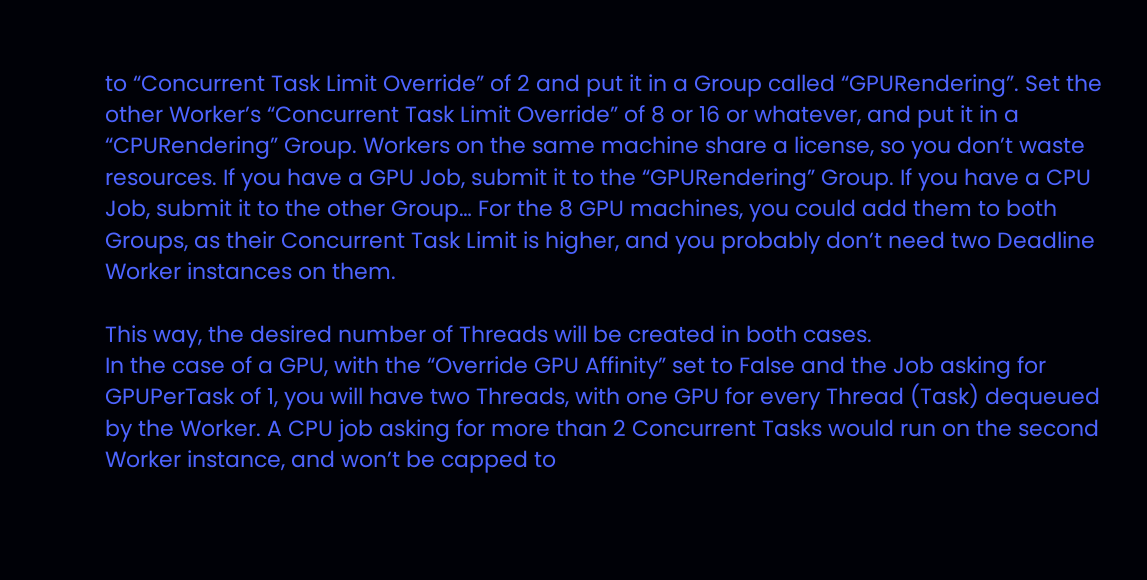to “Concurrent Task Limit Override” of 2 and put it in a Group called “GPURendering”. Set the other Worker’s “Concurrent Task Limit Override” of 8 or 16 or whatever, and put it in a “CPURendering” Group. Workers on the same machine share a license, so you don’t waste resources. If you have a GPU Job, submit it to the “GPURendering” Group. If you have a CPU Job, submit it to the other Group… For the 8 GPU machines, you could add them to both Groups, as their Concurrent Task Limit is higher, and you probably don’t need two Deadline Worker instances on them.

This way, the desired number of Threads will be created in both cases.
In the case of a GPU, with the “Override GPU Affinity” set to False and the Job asking for GPUPerTask of 1, you will have two Threads, with one GPU for every Thread (Task) dequeued by the Worker. A CPU job asking for more than 2 Concurrent Tasks would run on the second Worker instance, and won’t be capped to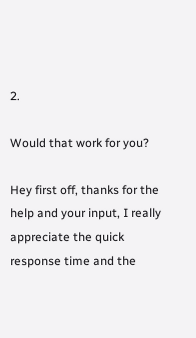2.

Would that work for you?

Hey first off, thanks for the help and your input, I really appreciate the quick response time and the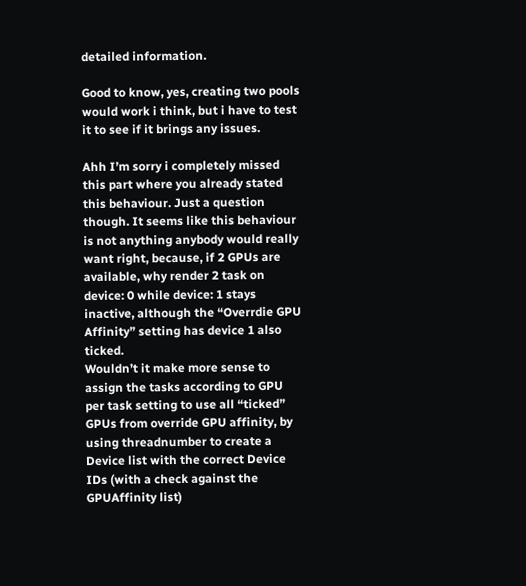detailed information.

Good to know, yes, creating two pools would work i think, but i have to test it to see if it brings any issues.

Ahh I’m sorry i completely missed this part where you already stated this behaviour. Just a question though. It seems like this behaviour is not anything anybody would really want right, because, if 2 GPUs are available, why render 2 task on device: 0 while device: 1 stays inactive, although the “Overrdie GPU Affinity” setting has device 1 also ticked.
Wouldn’t it make more sense to assign the tasks according to GPU per task setting to use all “ticked” GPUs from override GPU affinity, by using threadnumber to create a Device list with the correct Device IDs (with a check against the GPUAffinity list)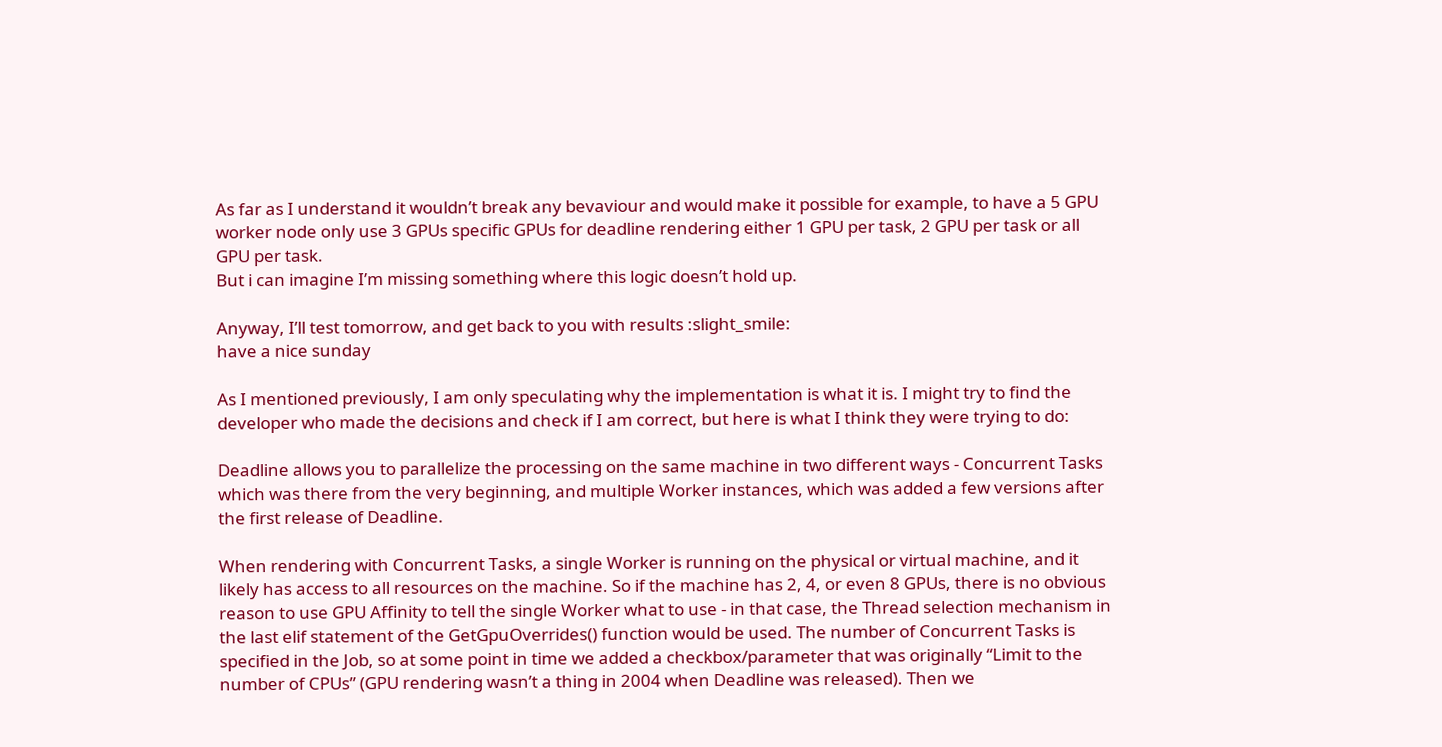As far as I understand it wouldn’t break any bevaviour and would make it possible for example, to have a 5 GPU worker node only use 3 GPUs specific GPUs for deadline rendering either 1 GPU per task, 2 GPU per task or all GPU per task.
But i can imagine I’m missing something where this logic doesn’t hold up.

Anyway, I’ll test tomorrow, and get back to you with results :slight_smile:
have a nice sunday

As I mentioned previously, I am only speculating why the implementation is what it is. I might try to find the developer who made the decisions and check if I am correct, but here is what I think they were trying to do:

Deadline allows you to parallelize the processing on the same machine in two different ways - Concurrent Tasks which was there from the very beginning, and multiple Worker instances, which was added a few versions after the first release of Deadline.

When rendering with Concurrent Tasks, a single Worker is running on the physical or virtual machine, and it likely has access to all resources on the machine. So if the machine has 2, 4, or even 8 GPUs, there is no obvious reason to use GPU Affinity to tell the single Worker what to use - in that case, the Thread selection mechanism in the last elif statement of the GetGpuOverrides() function would be used. The number of Concurrent Tasks is specified in the Job, so at some point in time we added a checkbox/parameter that was originally “Limit to the number of CPUs” (GPU rendering wasn’t a thing in 2004 when Deadline was released). Then we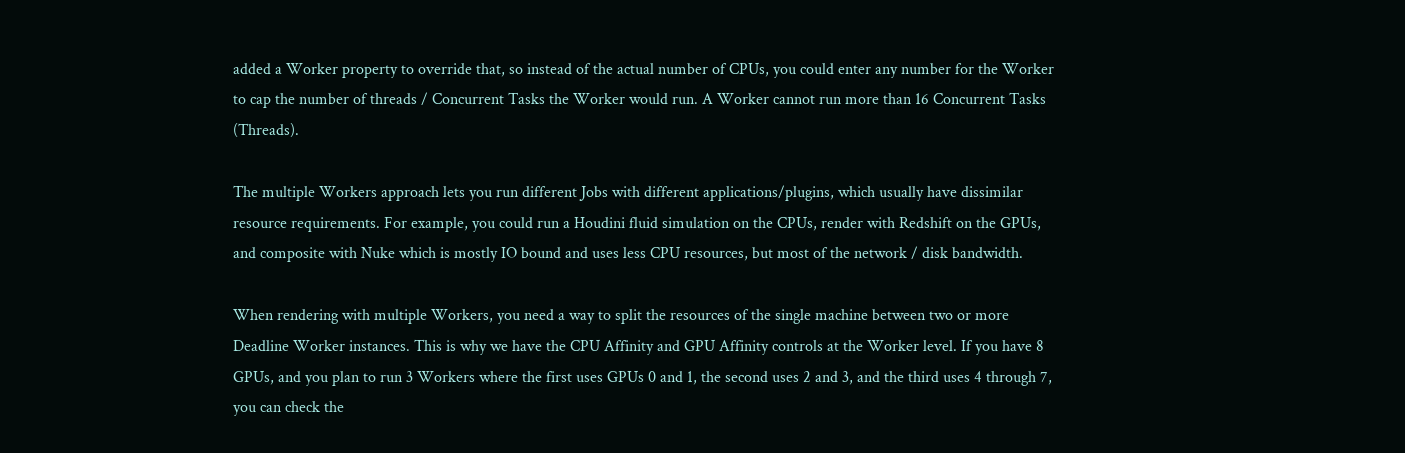added a Worker property to override that, so instead of the actual number of CPUs, you could enter any number for the Worker to cap the number of threads / Concurrent Tasks the Worker would run. A Worker cannot run more than 16 Concurrent Tasks (Threads).

The multiple Workers approach lets you run different Jobs with different applications/plugins, which usually have dissimilar resource requirements. For example, you could run a Houdini fluid simulation on the CPUs, render with Redshift on the GPUs, and composite with Nuke which is mostly IO bound and uses less CPU resources, but most of the network / disk bandwidth.

When rendering with multiple Workers, you need a way to split the resources of the single machine between two or more Deadline Worker instances. This is why we have the CPU Affinity and GPU Affinity controls at the Worker level. If you have 8 GPUs, and you plan to run 3 Workers where the first uses GPUs 0 and 1, the second uses 2 and 3, and the third uses 4 through 7, you can check the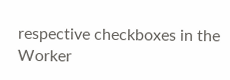respective checkboxes in the Worker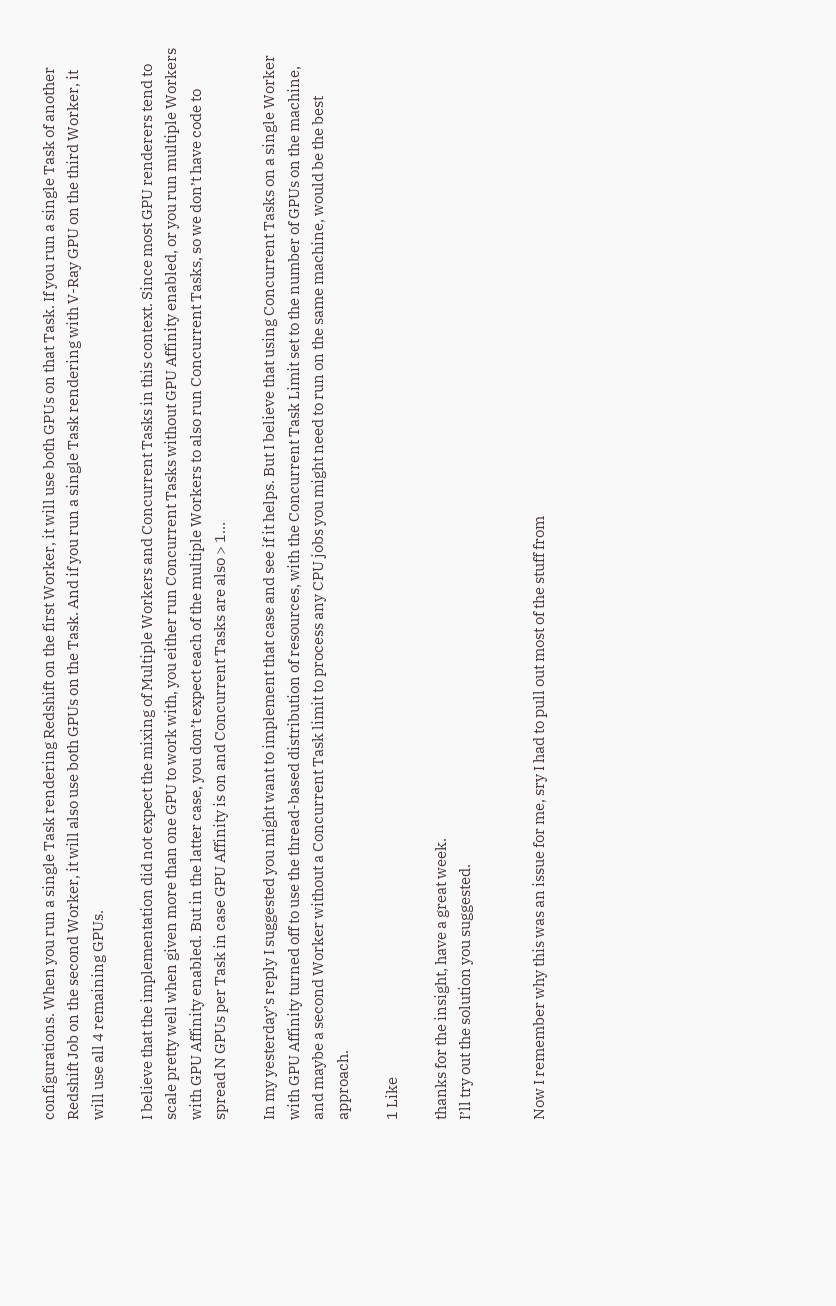configurations. When you run a single Task rendering Redshift on the first Worker, it will use both GPUs on that Task. If you run a single Task of another Redshift Job on the second Worker, it will also use both GPUs on the Task. And if you run a single Task rendering with V-Ray GPU on the third Worker, it will use all 4 remaining GPUs.

I believe that the implementation did not expect the mixing of Multiple Workers and Concurrent Tasks in this context. Since most GPU renderers tend to scale pretty well when given more than one GPU to work with, you either run Concurrent Tasks without GPU Affinity enabled, or you run multiple Workers with GPU Affinity enabled. But in the latter case, you don’t expect each of the multiple Workers to also run Concurrent Tasks, so we don’t have code to spread N GPUs per Task in case GPU Affinity is on and Concurrent Tasks are also > 1…

In my yesterday’s reply I suggested you might want to implement that case and see if it helps. But I believe that using Concurrent Tasks on a single Worker with GPU Affinity turned off to use the thread-based distribution of resources, with the Concurrent Task Limit set to the number of GPUs on the machine, and maybe a second Worker without a Concurrent Task limit to process any CPU jobs you might need to run on the same machine, would be the best approach.

1 Like

thanks for the insight, have a great week.
I’ll try out the solution you suggested.


Now I remember why this was an issue for me, sry I had to pull out most of the stuff from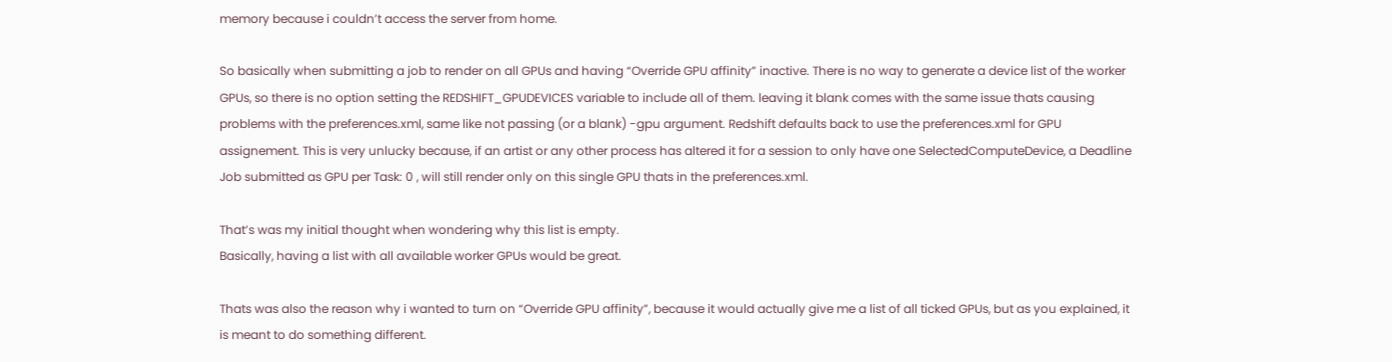memory because i couldn’t access the server from home.

So basically when submitting a job to render on all GPUs and having “Override GPU affinity” inactive. There is no way to generate a device list of the worker GPUs, so there is no option setting the REDSHIFT_GPUDEVICES variable to include all of them. leaving it blank comes with the same issue thats causing problems with the preferences.xml, same like not passing (or a blank) -gpu argument. Redshift defaults back to use the preferences.xml for GPU assignement. This is very unlucky because, if an artist or any other process has altered it for a session to only have one SelectedComputeDevice, a Deadline Job submitted as GPU per Task: 0 , will still render only on this single GPU thats in the preferences.xml.

That’s was my initial thought when wondering why this list is empty.
Basically, having a list with all available worker GPUs would be great.

Thats was also the reason why i wanted to turn on “Override GPU affinity”, because it would actually give me a list of all ticked GPUs, but as you explained, it is meant to do something different.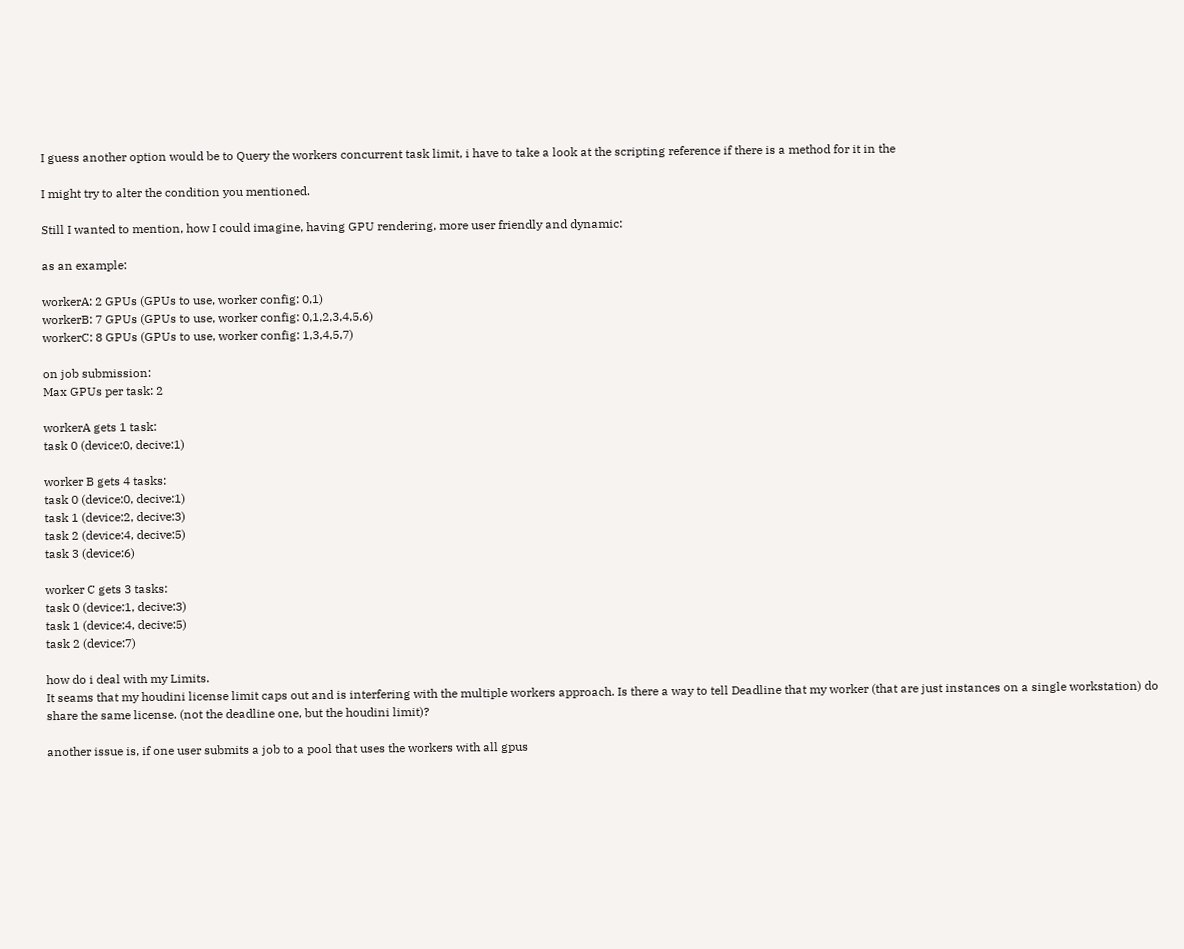I guess another option would be to Query the workers concurrent task limit, i have to take a look at the scripting reference if there is a method for it in the

I might try to alter the condition you mentioned.

Still I wanted to mention, how I could imagine, having GPU rendering, more user friendly and dynamic:

as an example:

workerA: 2 GPUs (GPUs to use, worker config: 0,1)
workerB: 7 GPUs (GPUs to use, worker config: 0,1,2,3,4,5,6)
workerC: 8 GPUs (GPUs to use, worker config: 1,3,4,5,7)

on job submission:
Max GPUs per task: 2

workerA gets 1 task:
task 0 (device:0, decive:1)

worker B gets 4 tasks:
task 0 (device:0, decive:1)
task 1 (device:2, decive:3)
task 2 (device:4, decive:5)
task 3 (device:6)

worker C gets 3 tasks:
task 0 (device:1, decive:3)
task 1 (device:4, decive:5)
task 2 (device:7)

how do i deal with my Limits.
It seams that my houdini license limit caps out and is interfering with the multiple workers approach. Is there a way to tell Deadline that my worker (that are just instances on a single workstation) do share the same license. (not the deadline one, but the houdini limit)?

another issue is, if one user submits a job to a pool that uses the workers with all gpus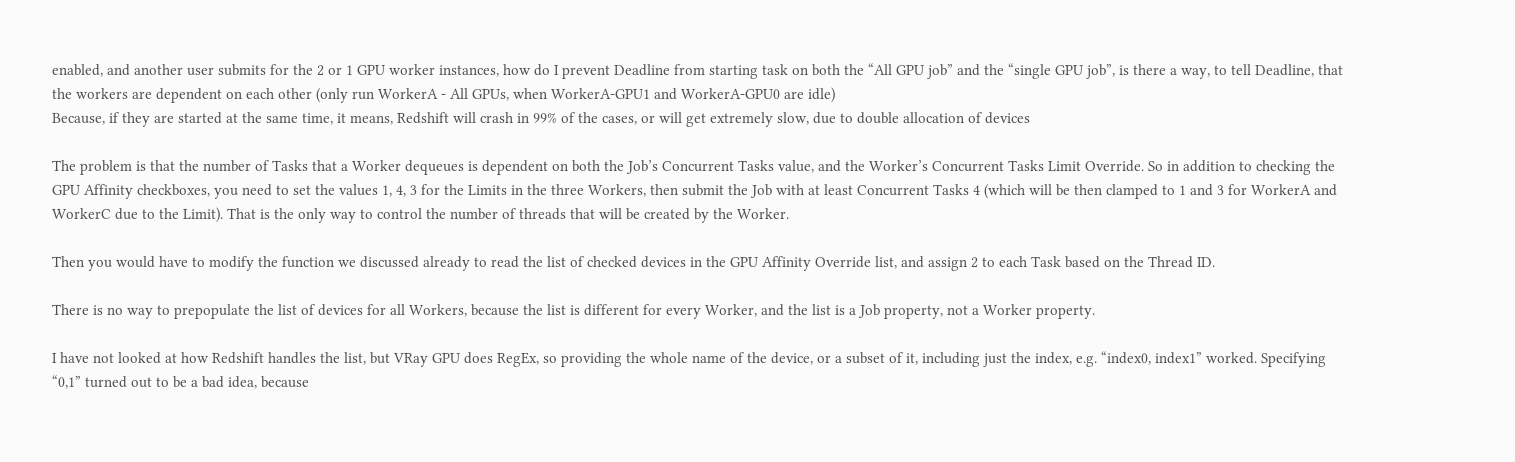enabled, and another user submits for the 2 or 1 GPU worker instances, how do I prevent Deadline from starting task on both the “All GPU job” and the “single GPU job”, is there a way, to tell Deadline, that the workers are dependent on each other (only run WorkerA - All GPUs, when WorkerA-GPU1 and WorkerA-GPU0 are idle)
Because, if they are started at the same time, it means, Redshift will crash in 99% of the cases, or will get extremely slow, due to double allocation of devices

The problem is that the number of Tasks that a Worker dequeues is dependent on both the Job’s Concurrent Tasks value, and the Worker’s Concurrent Tasks Limit Override. So in addition to checking the GPU Affinity checkboxes, you need to set the values 1, 4, 3 for the Limits in the three Workers, then submit the Job with at least Concurrent Tasks 4 (which will be then clamped to 1 and 3 for WorkerA and WorkerC due to the Limit). That is the only way to control the number of threads that will be created by the Worker.

Then you would have to modify the function we discussed already to read the list of checked devices in the GPU Affinity Override list, and assign 2 to each Task based on the Thread ID.

There is no way to prepopulate the list of devices for all Workers, because the list is different for every Worker, and the list is a Job property, not a Worker property.

I have not looked at how Redshift handles the list, but VRay GPU does RegEx, so providing the whole name of the device, or a subset of it, including just the index, e.g. “index0, index1” worked. Specifying “0,1” turned out to be a bad idea, because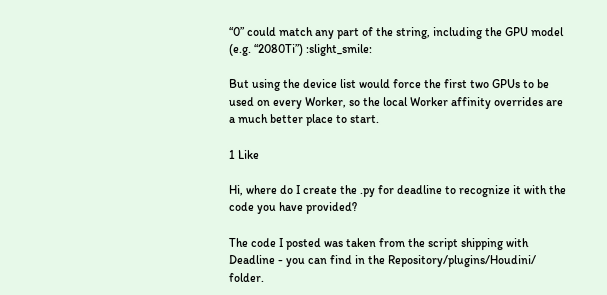“0” could match any part of the string, including the GPU model (e.g. “2080Ti”) :slight_smile:

But using the device list would force the first two GPUs to be used on every Worker, so the local Worker affinity overrides are a much better place to start.

1 Like

Hi, where do I create the .py for deadline to recognize it with the code you have provided?

The code I posted was taken from the script shipping with Deadline - you can find in the Repository/plugins/Houdini/ folder.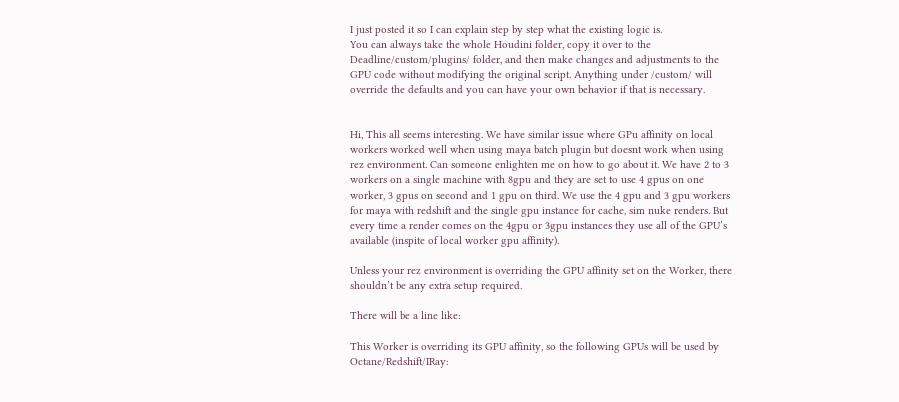I just posted it so I can explain step by step what the existing logic is.
You can always take the whole Houdini folder, copy it over to the Deadline/custom/plugins/ folder, and then make changes and adjustments to the GPU code without modifying the original script. Anything under /custom/ will override the defaults and you can have your own behavior if that is necessary.


Hi, This all seems interesting. We have similar issue where GPu affinity on local workers worked well when using maya batch plugin but doesnt work when using rez environment. Can someone enlighten me on how to go about it. We have 2 to 3 workers on a single machine with 8gpu and they are set to use 4 gpus on one worker, 3 gpus on second and 1 gpu on third. We use the 4 gpu and 3 gpu workers for maya with redshift and the single gpu instance for cache, sim nuke renders. But every time a render comes on the 4gpu or 3gpu instances they use all of the GPU’s available (inspite of local worker gpu affinity).

Unless your rez environment is overriding the GPU affinity set on the Worker, there shouldn’t be any extra setup required.

There will be a line like:

This Worker is overriding its GPU affinity, so the following GPUs will be used by Octane/Redshift/IRay: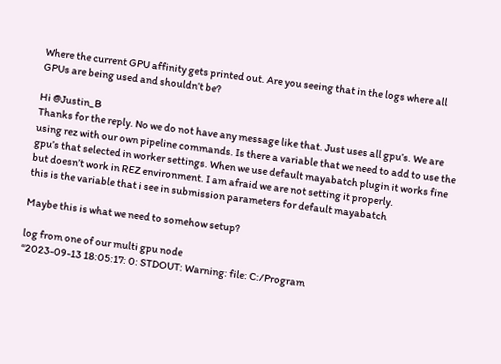Where the current GPU affinity gets printed out. Are you seeing that in the logs where all GPUs are being used and shouldn’t be?

Hi @Justin_B
Thanks for the reply. No we do not have any message like that. Just uses all gpu’s. We are using rez with our own pipeline commands. Is there a variable that we need to add to use the gpu’s that selected in worker settings. When we use default mayabatch plugin it works fine but doesn’t work in REZ environment. I am afraid we are not setting it properly.
this is the variable that i see in submission parameters for default mayabatch

Maybe this is what we need to somehow setup?

log from one of our multi gpu node
“2023-09-13 18:05:17: 0: STDOUT: Warning: file: C:/Program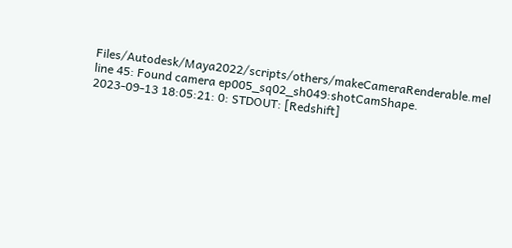Files/Autodesk/Maya2022/scripts/others/makeCameraRenderable.mel line 45: Found camera ep005_sq02_sh049:shotCamShape.
2023-09-13 18:05:21: 0: STDOUT: [Redshift]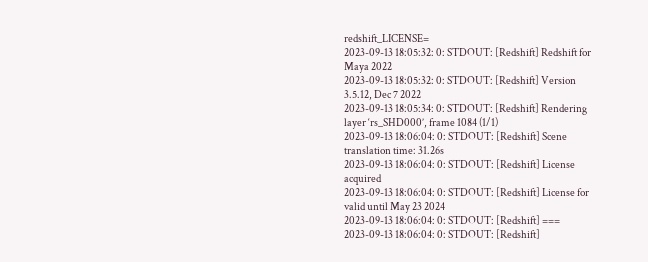redshift_LICENSE=
2023-09-13 18:05:32: 0: STDOUT: [Redshift] Redshift for Maya 2022
2023-09-13 18:05:32: 0: STDOUT: [Redshift] Version 3.5.12, Dec 7 2022
2023-09-13 18:05:34: 0: STDOUT: [Redshift] Rendering layer ‘rs_SHD000’, frame 1084 (1/1)
2023-09-13 18:06:04: 0: STDOUT: [Redshift] Scene translation time: 31.26s
2023-09-13 18:06:04: 0: STDOUT: [Redshift] License acquired
2023-09-13 18:06:04: 0: STDOUT: [Redshift] License for valid until May 23 2024
2023-09-13 18:06:04: 0: STDOUT: [Redshift] ===
2023-09-13 18:06:04: 0: STDOUT: [Redshift]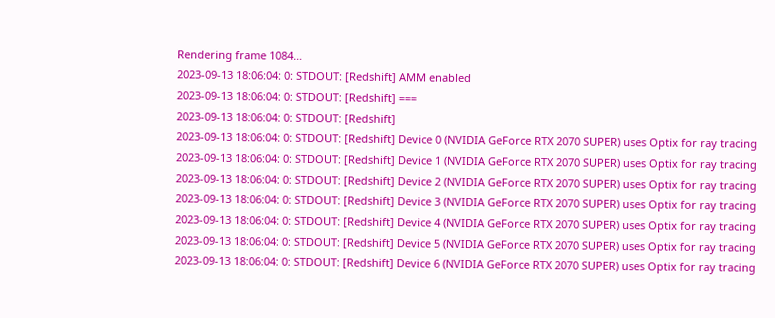Rendering frame 1084…
2023-09-13 18:06:04: 0: STDOUT: [Redshift] AMM enabled
2023-09-13 18:06:04: 0: STDOUT: [Redshift] ===
2023-09-13 18:06:04: 0: STDOUT: [Redshift]
2023-09-13 18:06:04: 0: STDOUT: [Redshift] Device 0 (NVIDIA GeForce RTX 2070 SUPER) uses Optix for ray tracing
2023-09-13 18:06:04: 0: STDOUT: [Redshift] Device 1 (NVIDIA GeForce RTX 2070 SUPER) uses Optix for ray tracing
2023-09-13 18:06:04: 0: STDOUT: [Redshift] Device 2 (NVIDIA GeForce RTX 2070 SUPER) uses Optix for ray tracing
2023-09-13 18:06:04: 0: STDOUT: [Redshift] Device 3 (NVIDIA GeForce RTX 2070 SUPER) uses Optix for ray tracing
2023-09-13 18:06:04: 0: STDOUT: [Redshift] Device 4 (NVIDIA GeForce RTX 2070 SUPER) uses Optix for ray tracing
2023-09-13 18:06:04: 0: STDOUT: [Redshift] Device 5 (NVIDIA GeForce RTX 2070 SUPER) uses Optix for ray tracing
2023-09-13 18:06:04: 0: STDOUT: [Redshift] Device 6 (NVIDIA GeForce RTX 2070 SUPER) uses Optix for ray tracing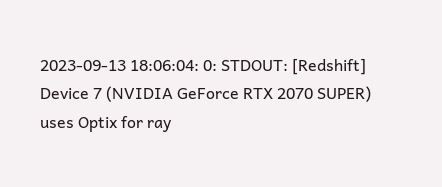2023-09-13 18:06:04: 0: STDOUT: [Redshift] Device 7 (NVIDIA GeForce RTX 2070 SUPER) uses Optix for ray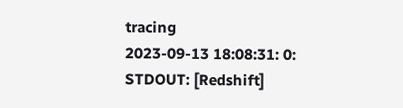tracing
2023-09-13 18:08:31: 0: STDOUT: [Redshift]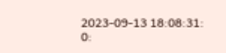2023-09-13 18:08:31: 0: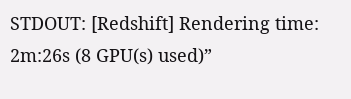STDOUT: [Redshift] Rendering time: 2m:26s (8 GPU(s) used)”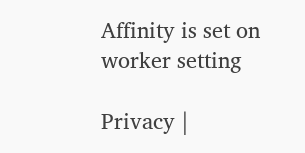Affinity is set on worker setting

Privacy |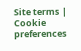Site terms | Cookie preferences